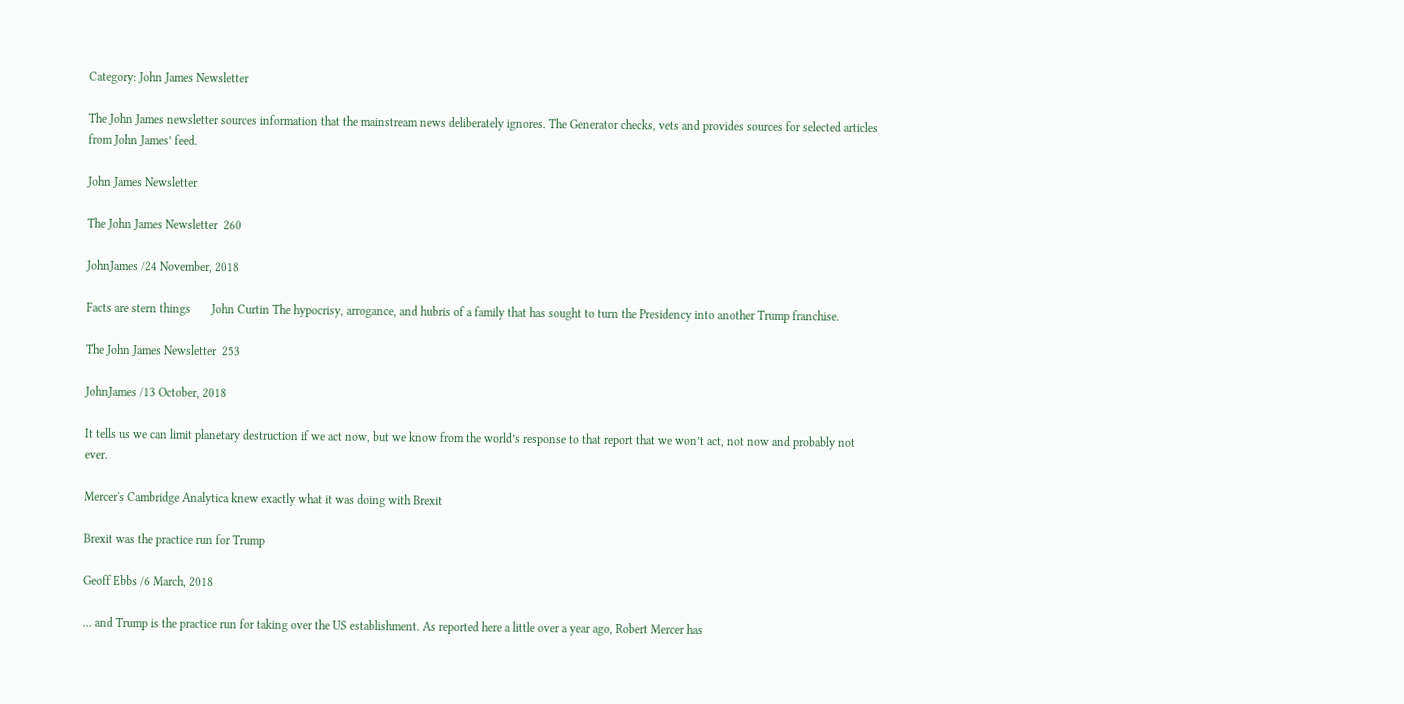Category: John James Newsletter

The John James newsletter sources information that the mainstream news deliberately ignores. The Generator checks, vets and provides sources for selected articles from John James’ feed.

John James Newsletter

The John James Newsletter  260

JohnJames /24 November, 2018

Facts are stern things       John Curtin The hypocrisy, arrogance, and hubris of a family that has sought to turn the Presidency into another Trump franchise.

The John James Newsletter  253

JohnJames /13 October, 2018

It tells us we can limit planetary destruction if we act now, but we know from the world’s response to that report that we won’t act, not now and probably not ever.

Mercer's Cambridge Analytica knew exactly what it was doing with Brexit

Brexit was the practice run for Trump

Geoff Ebbs /6 March, 2018

… and Trump is the practice run for taking over the US establishment. As reported here a little over a year ago, Robert Mercer has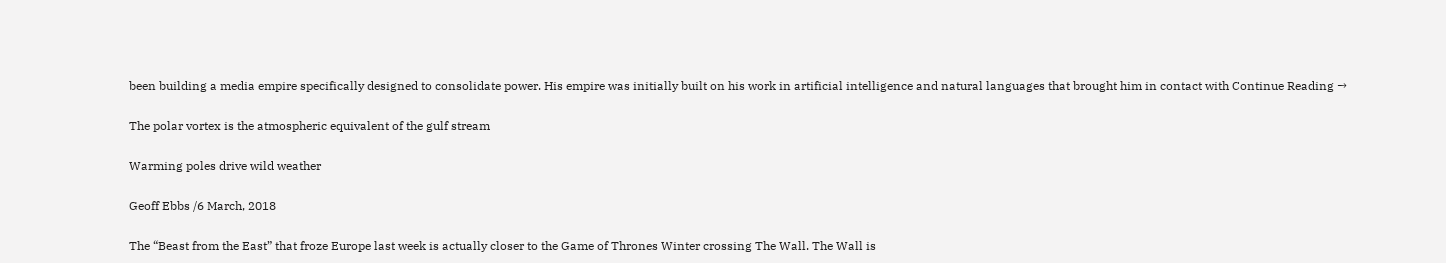been building a media empire specifically designed to consolidate power. His empire was initially built on his work in artificial intelligence and natural languages that brought him in contact with Continue Reading →

The polar vortex is the atmospheric equivalent of the gulf stream

Warming poles drive wild weather

Geoff Ebbs /6 March, 2018

The “Beast from the East” that froze Europe last week is actually closer to the Game of Thrones Winter crossing The Wall. The Wall is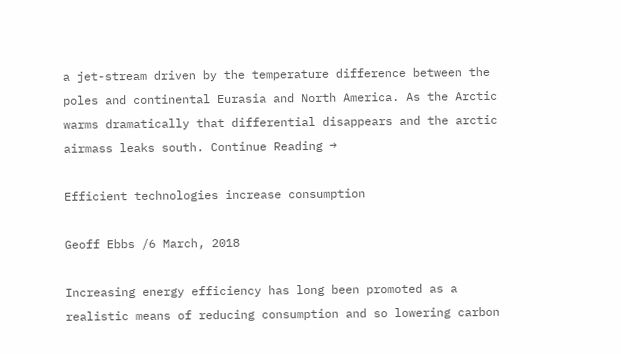a jet-stream driven by the temperature difference between the poles and continental Eurasia and North America. As the Arctic warms dramatically that differential disappears and the arctic airmass leaks south. Continue Reading →

Efficient technologies increase consumption

Geoff Ebbs /6 March, 2018

Increasing energy efficiency has long been promoted as a realistic means of reducing consumption and so lowering carbon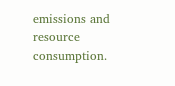emissions and resource consumption.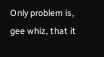Only problem is, gee whiz, that it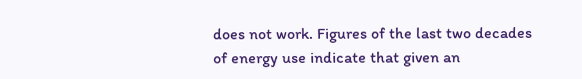does not work. Figures of the last two decades of energy use indicate that given an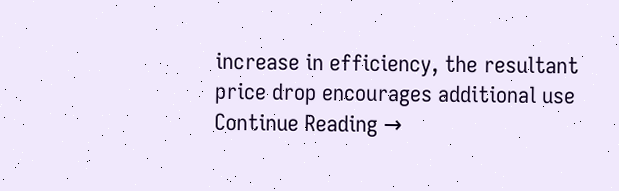increase in efficiency, the resultant price drop encourages additional use Continue Reading →